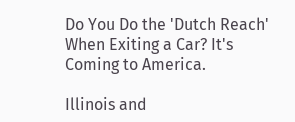Do You Do the 'Dutch Reach' When Exiting a Car? It's Coming to America.

Illinois and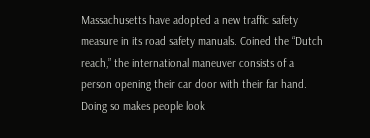Massachusetts have adopted a new traffic safety measure in its road safety manuals. Coined the “Dutch reach,” the international maneuver consists of a person opening their car door with their far hand. Doing so makes people look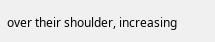over their shoulder, increasing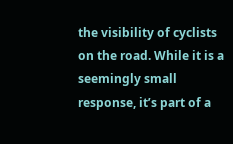the visibility of cyclists on the road. While it is a seemingly small response, it’s part of a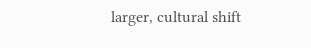larger, cultural shift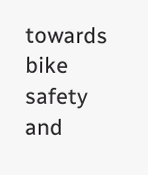towards bike safety and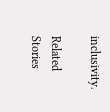inclusivity.

Related Stories